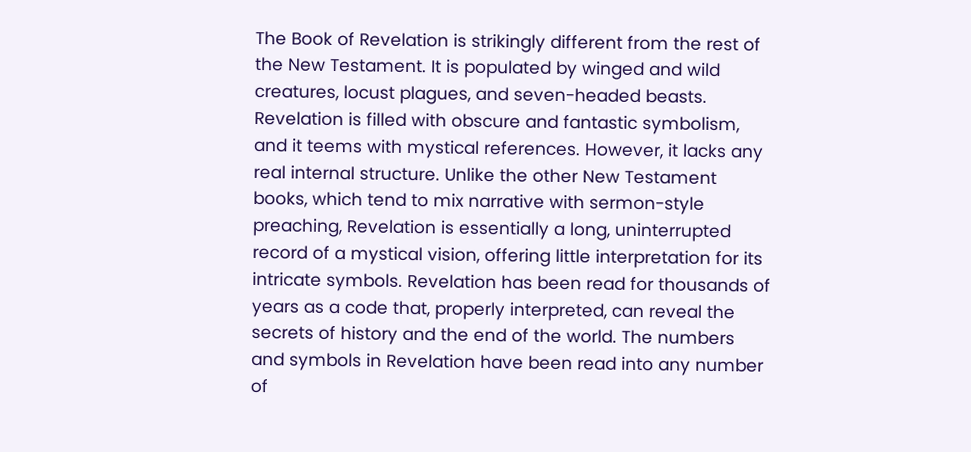The Book of Revelation is strikingly different from the rest of the New Testament. It is populated by winged and wild creatures, locust plagues, and seven-headed beasts. Revelation is filled with obscure and fantastic symbolism, and it teems with mystical references. However, it lacks any real internal structure. Unlike the other New Testament books, which tend to mix narrative with sermon-style preaching, Revelation is essentially a long, uninterrupted record of a mystical vision, offering little interpretation for its intricate symbols. Revelation has been read for thousands of years as a code that, properly interpreted, can reveal the secrets of history and the end of the world. The numbers and symbols in Revelation have been read into any number of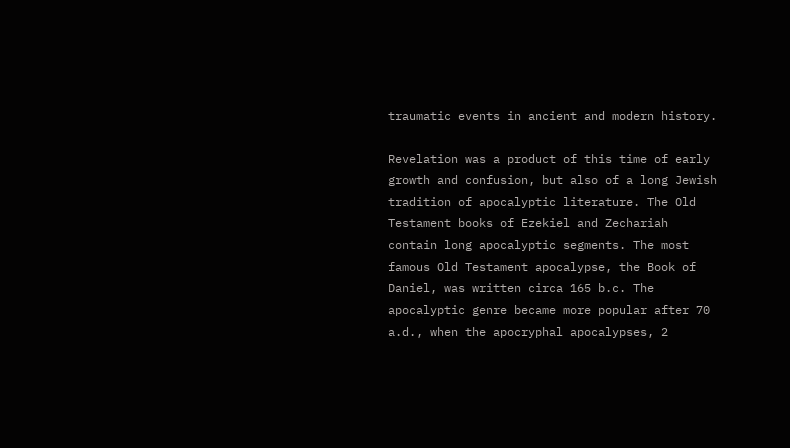traumatic events in ancient and modern history.

Revelation was a product of this time of early growth and confusion, but also of a long Jewish tradition of apocalyptic literature. The Old Testament books of Ezekiel and Zechariah contain long apocalyptic segments. The most famous Old Testament apocalypse, the Book of Daniel, was written circa 165 b.c. The apocalyptic genre became more popular after 70 a.d., when the apocryphal apocalypses, 2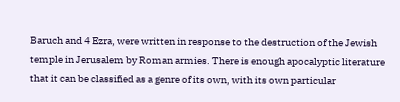Baruch and 4 Ezra, were written in response to the destruction of the Jewish temple in Jerusalem by Roman armies. There is enough apocalyptic literature that it can be classified as a genre of its own, with its own particular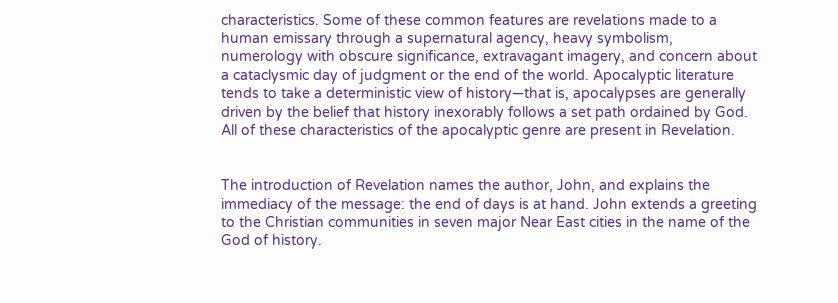characteristics. Some of these common features are revelations made to a human emissary through a supernatural agency, heavy symbolism, numerology with obscure significance, extravagant imagery, and concern about a cataclysmic day of judgment or the end of the world. Apocalyptic literature tends to take a deterministic view of history—that is, apocalypses are generally driven by the belief that history inexorably follows a set path ordained by God. All of these characteristics of the apocalyptic genre are present in Revelation.


The introduction of Revelation names the author, John, and explains the immediacy of the message: the end of days is at hand. John extends a greeting to the Christian communities in seven major Near East cities in the name of the God of history.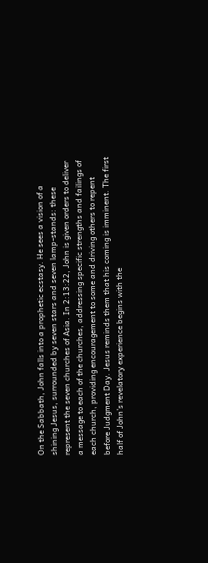On the Sabbath, John falls into a prophetic ecstasy. He sees a vision of a shining Jesus, surrounded by seven stars and seven lamp-stands: these represent the seven churches of Asia. In 2:13:22, John is given orders to deliver a message to each of the churches, addressing specific strengths and failings of each church, providing encouragement to some and driving others to repent before Judgment Day. Jesus reminds them that his coming is imminent. The first half of John’s revelatory experience begins with the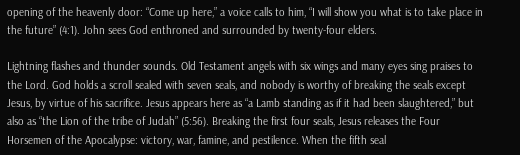opening of the heavenly door: “Come up here,” a voice calls to him, “I will show you what is to take place in the future” (4:1). John sees God enthroned and surrounded by twenty-four elders.

Lightning flashes and thunder sounds. Old Testament angels with six wings and many eyes sing praises to the Lord. God holds a scroll sealed with seven seals, and nobody is worthy of breaking the seals except Jesus, by virtue of his sacrifice. Jesus appears here as “a Lamb standing as if it had been slaughtered,” but also as “the Lion of the tribe of Judah” (5:56). Breaking the first four seals, Jesus releases the Four Horsemen of the Apocalypse: victory, war, famine, and pestilence. When the fifth seal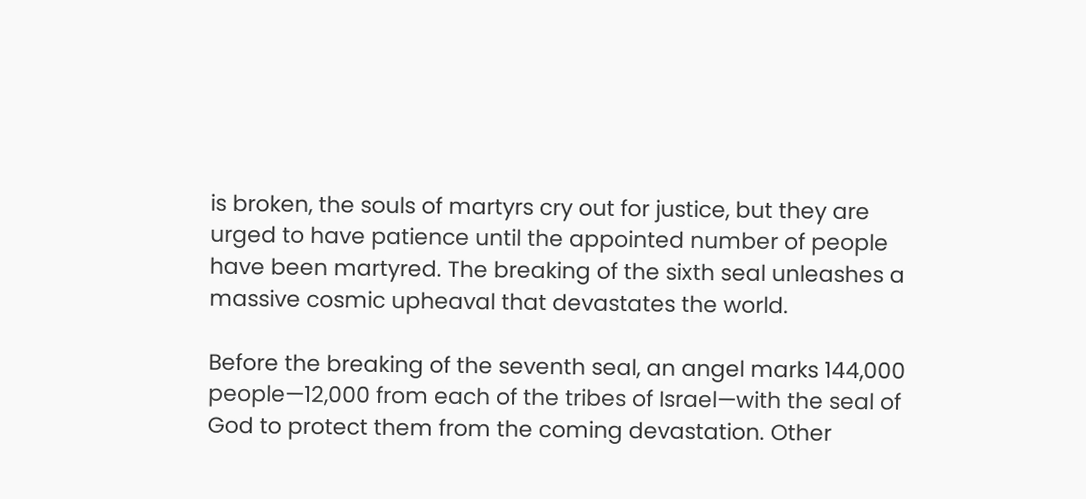is broken, the souls of martyrs cry out for justice, but they are urged to have patience until the appointed number of people have been martyred. The breaking of the sixth seal unleashes a massive cosmic upheaval that devastates the world.

Before the breaking of the seventh seal, an angel marks 144,000 people—12,000 from each of the tribes of Israel—with the seal of God to protect them from the coming devastation. Other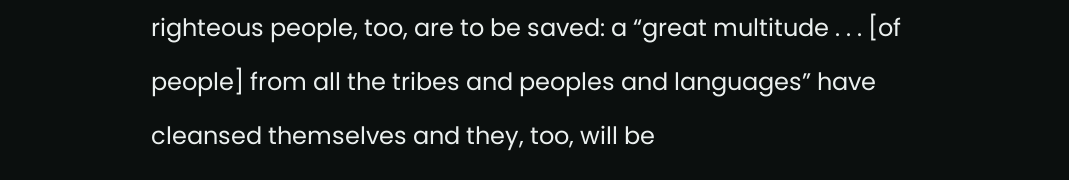righteous people, too, are to be saved: a “great multitude . . . [of people] from all the tribes and peoples and languages” have cleansed themselves and they, too, will be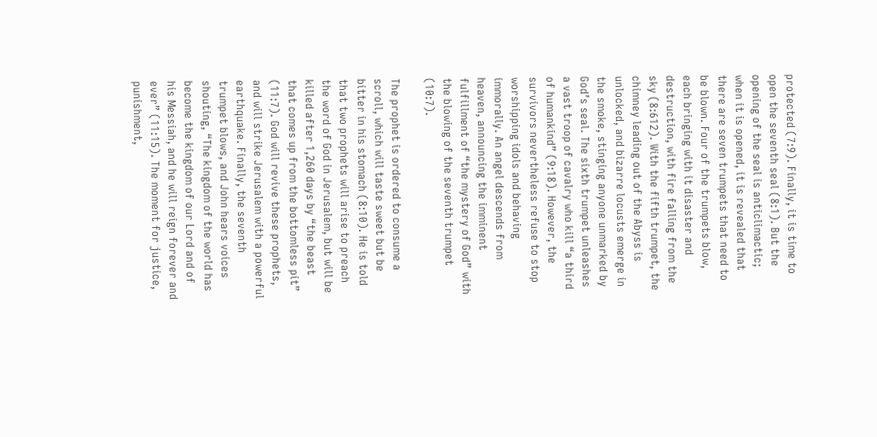protected (7:9). Finally, it is time to open the seventh seal (8:1). But the opening of the seal is anticlimactic; when it is opened, it is revealed that there are seven trumpets that need to be blown. Four of the trumpets blow, each bringing with it disaster and destruction, with fire falling from the sky (8:612). With the fifth trumpet, the chimney leading out of the Abyss is unlocked, and bizarre locusts emerge in the smoke, stinging anyone unmarked by God’s seal. The sixth trumpet unleashes a vast troop of cavalry who kill “a third of humankind” (9:18). However, the survivors nevertheless refuse to stop worshipping idols and behaving immorally. An angel descends from heaven, announcing the imminent fulfillment of “the mystery of God” with the blowing of the seventh trumpet (10:7).

The prophet is ordered to consume a scroll, which will taste sweet but be bitter in his stomach (8:10). He is told that two prophets will arise to preach the word of God in Jerusalem, but will be killed after 1,260 days by “the beast that comes up from the bottomless pit” (11:7). God will revive these prophets, and will strike Jerusalem with a powerful earthquake. Finally, the seventh trumpet blows, and John hears voices shouting, “The kingdom of the world has become the kingdom of our Lord and of his Messiah, and he will reign forever and ever” (11:15). The moment for justice, punishment,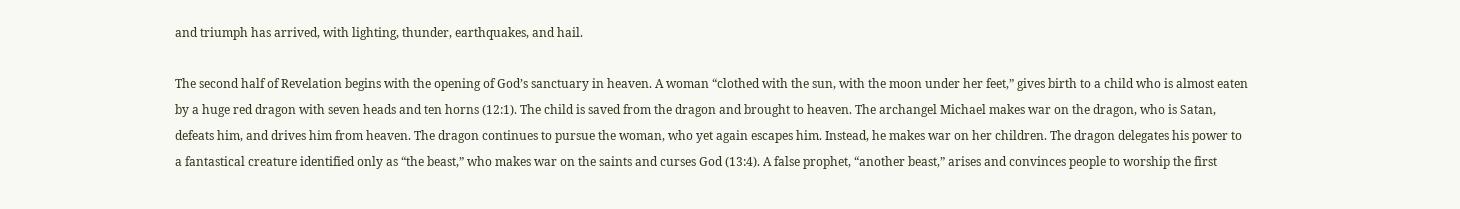and triumph has arrived, with lighting, thunder, earthquakes, and hail.

The second half of Revelation begins with the opening of God’s sanctuary in heaven. A woman “clothed with the sun, with the moon under her feet,” gives birth to a child who is almost eaten by a huge red dragon with seven heads and ten horns (12:1). The child is saved from the dragon and brought to heaven. The archangel Michael makes war on the dragon, who is Satan, defeats him, and drives him from heaven. The dragon continues to pursue the woman, who yet again escapes him. Instead, he makes war on her children. The dragon delegates his power to a fantastical creature identified only as “the beast,” who makes war on the saints and curses God (13:4). A false prophet, “another beast,” arises and convinces people to worship the first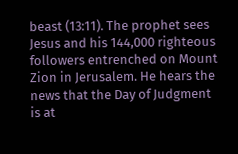beast (13:11). The prophet sees Jesus and his 144,000 righteous followers entrenched on Mount Zion in Jerusalem. He hears the news that the Day of Judgment is at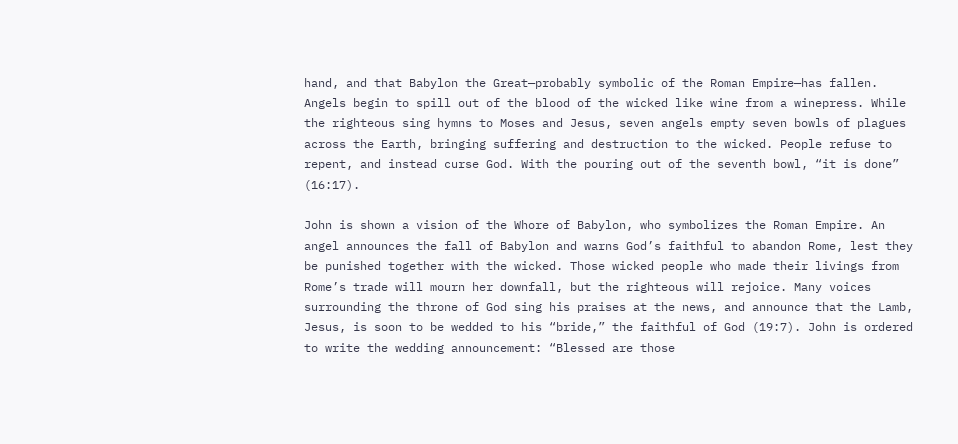hand, and that Babylon the Great—probably symbolic of the Roman Empire—has fallen. Angels begin to spill out of the blood of the wicked like wine from a winepress. While the righteous sing hymns to Moses and Jesus, seven angels empty seven bowls of plagues across the Earth, bringing suffering and destruction to the wicked. People refuse to repent, and instead curse God. With the pouring out of the seventh bowl, “it is done” (16:17).

John is shown a vision of the Whore of Babylon, who symbolizes the Roman Empire. An angel announces the fall of Babylon and warns God’s faithful to abandon Rome, lest they be punished together with the wicked. Those wicked people who made their livings from Rome’s trade will mourn her downfall, but the righteous will rejoice. Many voices surrounding the throne of God sing his praises at the news, and announce that the Lamb, Jesus, is soon to be wedded to his “bride,” the faithful of God (19:7). John is ordered to write the wedding announcement: “Blessed are those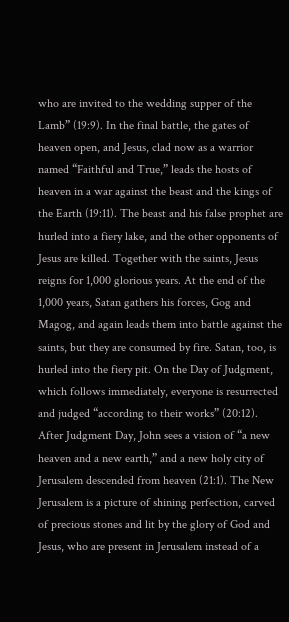who are invited to the wedding supper of the Lamb” (19:9). In the final battle, the gates of heaven open, and Jesus, clad now as a warrior named “Faithful and True,” leads the hosts of heaven in a war against the beast and the kings of the Earth (19:11). The beast and his false prophet are hurled into a fiery lake, and the other opponents of Jesus are killed. Together with the saints, Jesus reigns for 1,000 glorious years. At the end of the 1,000 years, Satan gathers his forces, Gog and Magog, and again leads them into battle against the saints, but they are consumed by fire. Satan, too, is hurled into the fiery pit. On the Day of Judgment, which follows immediately, everyone is resurrected and judged “according to their works” (20:12). After Judgment Day, John sees a vision of “a new heaven and a new earth,” and a new holy city of Jerusalem descended from heaven (21:1). The New Jerusalem is a picture of shining perfection, carved of precious stones and lit by the glory of God and Jesus, who are present in Jerusalem instead of a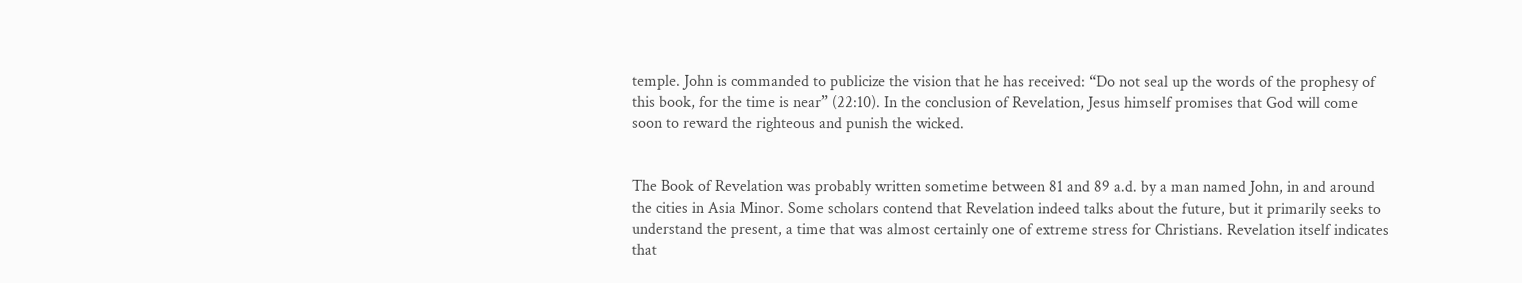temple. John is commanded to publicize the vision that he has received: “Do not seal up the words of the prophesy of this book, for the time is near” (22:10). In the conclusion of Revelation, Jesus himself promises that God will come soon to reward the righteous and punish the wicked.


The Book of Revelation was probably written sometime between 81 and 89 a.d. by a man named John, in and around the cities in Asia Minor. Some scholars contend that Revelation indeed talks about the future, but it primarily seeks to understand the present, a time that was almost certainly one of extreme stress for Christians. Revelation itself indicates that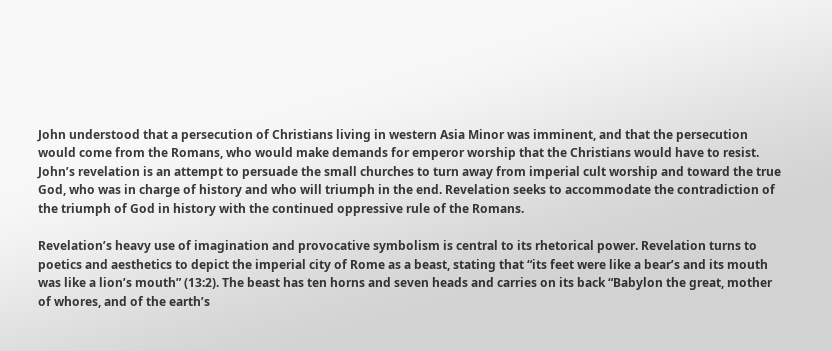John understood that a persecution of Christians living in western Asia Minor was imminent, and that the persecution would come from the Romans, who would make demands for emperor worship that the Christians would have to resist. John’s revelation is an attempt to persuade the small churches to turn away from imperial cult worship and toward the true God, who was in charge of history and who will triumph in the end. Revelation seeks to accommodate the contradiction of the triumph of God in history with the continued oppressive rule of the Romans.

Revelation’s heavy use of imagination and provocative symbolism is central to its rhetorical power. Revelation turns to poetics and aesthetics to depict the imperial city of Rome as a beast, stating that “its feet were like a bear’s and its mouth was like a lion’s mouth” (13:2). The beast has ten horns and seven heads and carries on its back “Babylon the great, mother of whores, and of the earth’s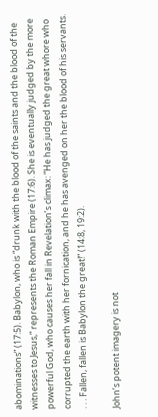abominations” (17:5). Babylon, who is “drunk with the blood of the saints and the blood of the witnesses to Jesus,” represents the Roman Empire (17:6). She is eventually judged by the more powerful God, who causes her fall in Revelation’s climax: “He has judged the great whore who corrupted the earth with her fornication, and he has avenged on her the blood of his servants. . . . Fallen, fallen is Babylon the great!” (14:8, 19:2).

John’s potent imagery is not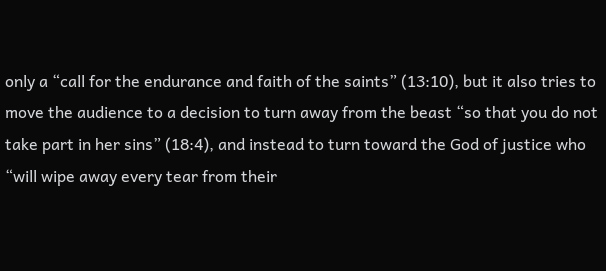only a “call for the endurance and faith of the saints” (13:10), but it also tries to move the audience to a decision to turn away from the beast “so that you do not take part in her sins” (18:4), and instead to turn toward the God of justice who “will wipe away every tear from their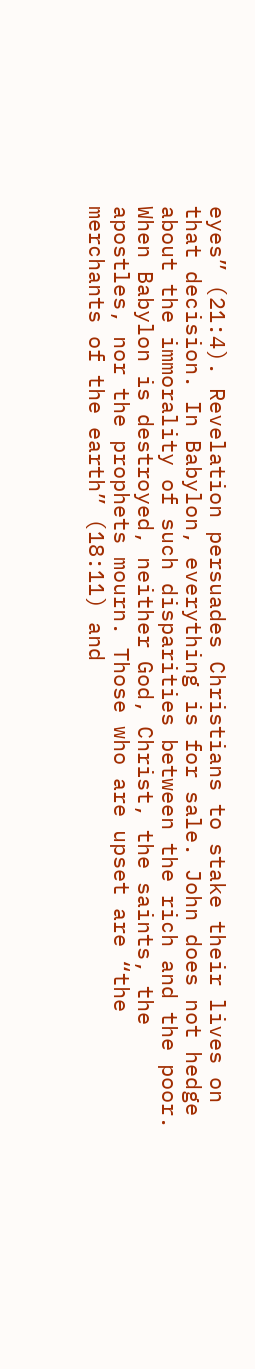eyes” (21:4). Revelation persuades Christians to stake their lives on that decision. In Babylon, everything is for sale. John does not hedge about the immorality of such disparities between the rich and the poor. When Babylon is destroyed, neither God, Christ, the saints, the apostles, nor the prophets mourn. Those who are upset are “the merchants of the earth” (18:11) and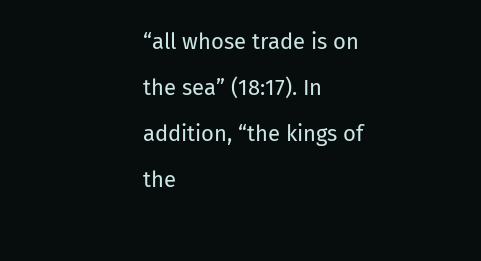“all whose trade is on the sea” (18:17). In addition, “the kings of the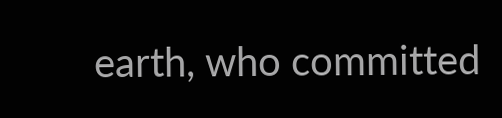earth, who committed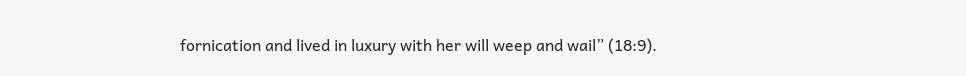fornication and lived in luxury with her will weep and wail” (18:9).